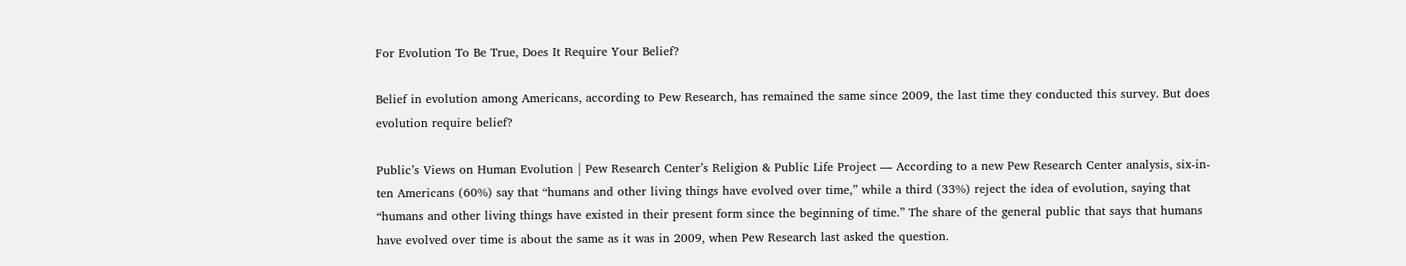For Evolution To Be True, Does It Require Your Belief?

Belief in evolution among Americans, according to Pew Research, has remained the same since 2009, the last time they conducted this survey. But does evolution require belief?

Public’s Views on Human Evolution | Pew Research Center’s Religion & Public Life Project — According to a new Pew Research Center analysis, six-in-ten Americans (60%) say that “humans and other living things have evolved over time,” while a third (33%) reject the idea of evolution, saying that “humans and other living things have existed in their present form since the beginning of time.” The share of the general public that says that humans have evolved over time is about the same as it was in 2009, when Pew Research last asked the question.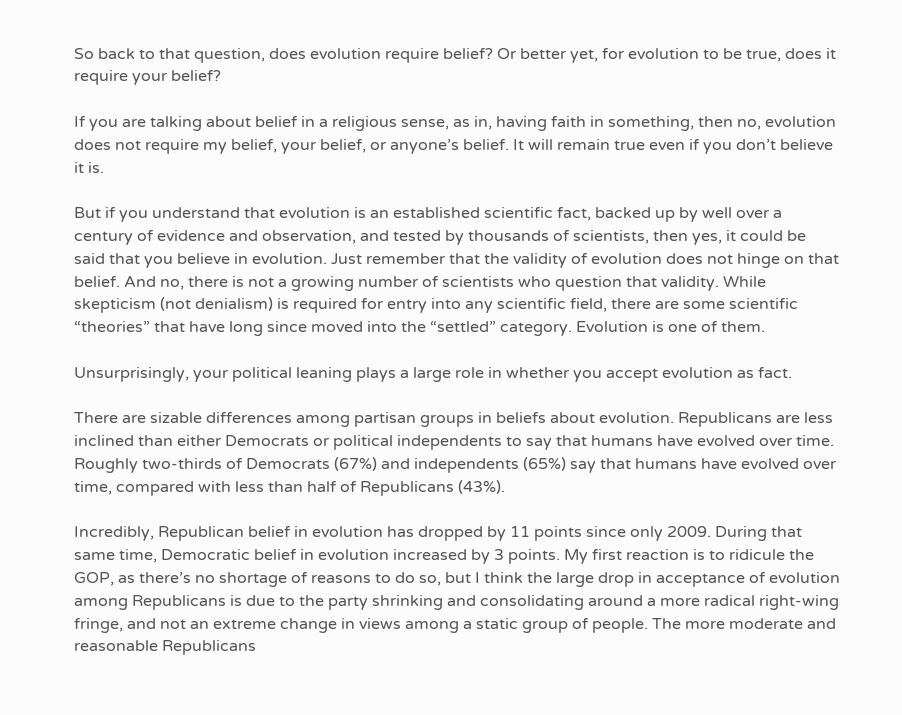So back to that question, does evolution require belief? Or better yet, for evolution to be true, does it require your belief?

If you are talking about belief in a religious sense, as in, having faith in something, then no, evolution does not require my belief, your belief, or anyone’s belief. It will remain true even if you don’t believe it is.

But if you understand that evolution is an established scientific fact, backed up by well over a century of evidence and observation, and tested by thousands of scientists, then yes, it could be said that you believe in evolution. Just remember that the validity of evolution does not hinge on that belief. And no, there is not a growing number of scientists who question that validity. While skepticism (not denialism) is required for entry into any scientific field, there are some scientific “theories” that have long since moved into the “settled” category. Evolution is one of them.

Unsurprisingly, your political leaning plays a large role in whether you accept evolution as fact.

There are sizable differences among partisan groups in beliefs about evolution. Republicans are less inclined than either Democrats or political independents to say that humans have evolved over time. Roughly two-thirds of Democrats (67%) and independents (65%) say that humans have evolved over time, compared with less than half of Republicans (43%).

Incredibly, Republican belief in evolution has dropped by 11 points since only 2009. During that same time, Democratic belief in evolution increased by 3 points. My first reaction is to ridicule the GOP, as there’s no shortage of reasons to do so, but I think the large drop in acceptance of evolution among Republicans is due to the party shrinking and consolidating around a more radical right-wing fringe, and not an extreme change in views among a static group of people. The more moderate and reasonable Republicans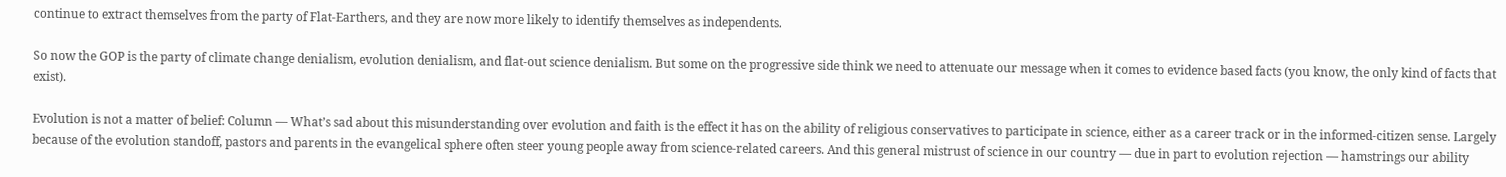continue to extract themselves from the party of Flat-Earthers, and they are now more likely to identify themselves as independents.

So now the GOP is the party of climate change denialism, evolution denialism, and flat-out science denialism. But some on the progressive side think we need to attenuate our message when it comes to evidence based facts (you know, the only kind of facts that exist).

Evolution is not a matter of belief: Column — What’s sad about this misunderstanding over evolution and faith is the effect it has on the ability of religious conservatives to participate in science, either as a career track or in the informed-citizen sense. Largely because of the evolution standoff, pastors and parents in the evangelical sphere often steer young people away from science-related careers. And this general mistrust of science in our country — due in part to evolution rejection — hamstrings our ability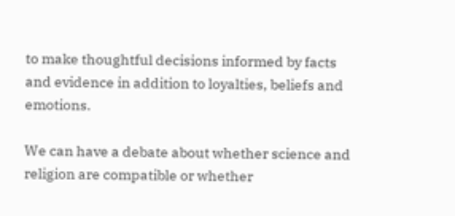to make thoughtful decisions informed by facts and evidence in addition to loyalties, beliefs and emotions.

We can have a debate about whether science and religion are compatible or whether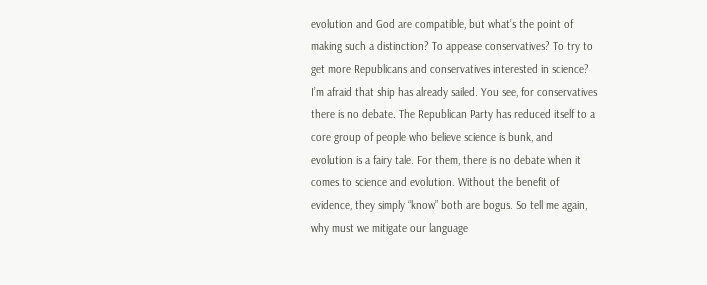evolution and God are compatible, but what’s the point of making such a distinction? To appease conservatives? To try to get more Republicans and conservatives interested in science? I’m afraid that ship has already sailed. You see, for conservatives there is no debate. The Republican Party has reduced itself to a core group of people who believe science is bunk, and evolution is a fairy tale. For them, there is no debate when it comes to science and evolution. Without the benefit of evidence, they simply “know” both are bogus. So tell me again, why must we mitigate our language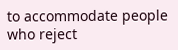to accommodate people who reject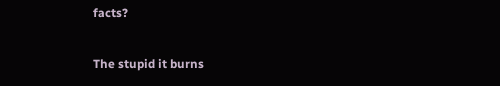facts?

The stupid it burns